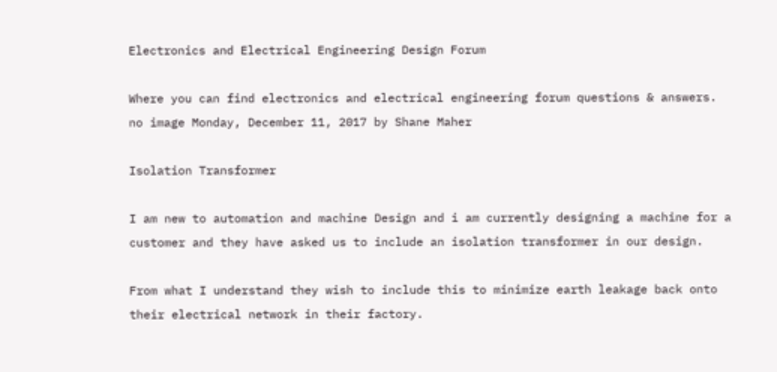Electronics and Electrical Engineering Design Forum

Where you can find electronics and electrical engineering forum questions & answers.
no image Monday, December 11, 2017 by Shane Maher

Isolation Transformer

I am new to automation and machine Design and i am currently designing a machine for a customer and they have asked us to include an isolation transformer in our design.

From what I understand they wish to include this to minimize earth leakage back onto their electrical network in their factory.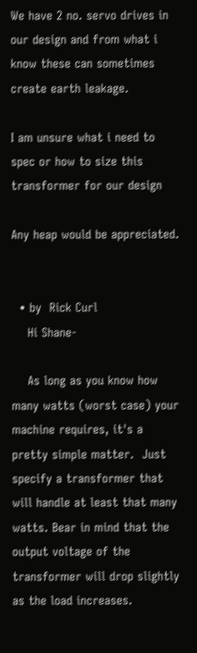We have 2 no. servo drives in our design and from what i know these can sometimes create earth leakage.

I am unsure what i need to spec or how to size this transformer for our design

Any heap would be appreciated.


  • by  Rick Curl
    Hi Shane-

    As long as you know how many watts (worst case) your machine requires, it's a pretty simple matter.  Just specify a transformer that will handle at least that many watts. Bear in mind that the output voltage of the transformer will drop slightly as the load increases.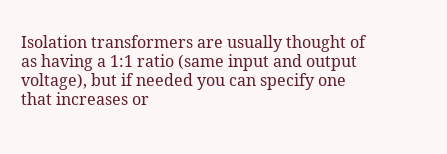Isolation transformers are usually thought of as having a 1:1 ratio (same input and output voltage), but if needed you can specify one that increases or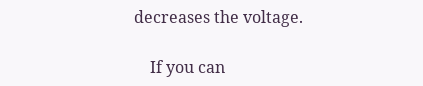decreases the voltage.

    If you can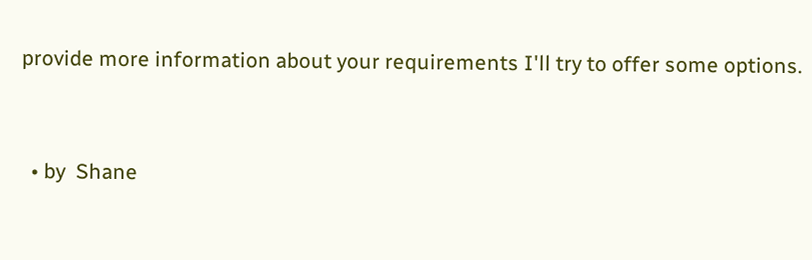provide more information about your requirements I'll try to offer some options.


  • by  Shane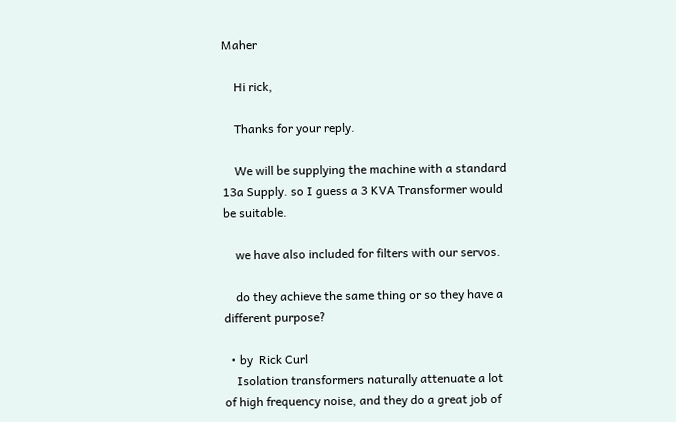Maher

    Hi rick,

    Thanks for your reply.

    We will be supplying the machine with a standard 13a Supply. so I guess a 3 KVA Transformer would be suitable.

    we have also included for filters with our servos.

    do they achieve the same thing or so they have a different purpose?

  • by  Rick Curl
    Isolation transformers naturally attenuate a lot of high frequency noise, and they do a great job of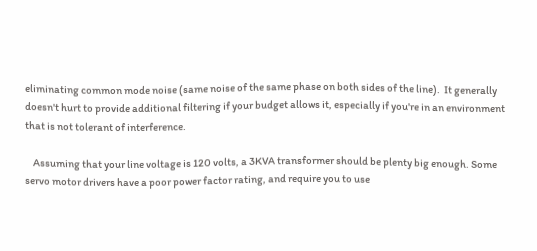eliminating common mode noise (same noise of the same phase on both sides of the line).  It generally doesn't hurt to provide additional filtering if your budget allows it, especially if you're in an environment that is not tolerant of interference.

    Assuming that your line voltage is 120 volts, a 3KVA transformer should be plenty big enough. Some servo motor drivers have a poor power factor rating, and require you to use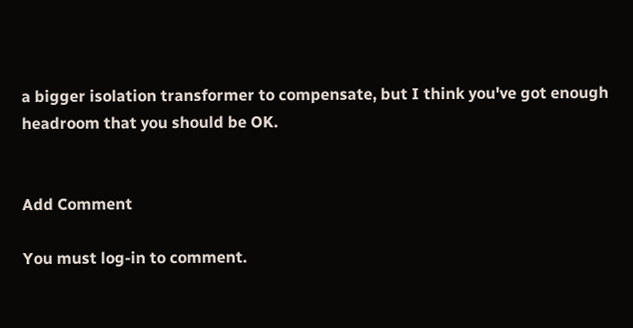a bigger isolation transformer to compensate, but I think you've got enough headroom that you should be OK.


Add Comment

You must log-in to comment.